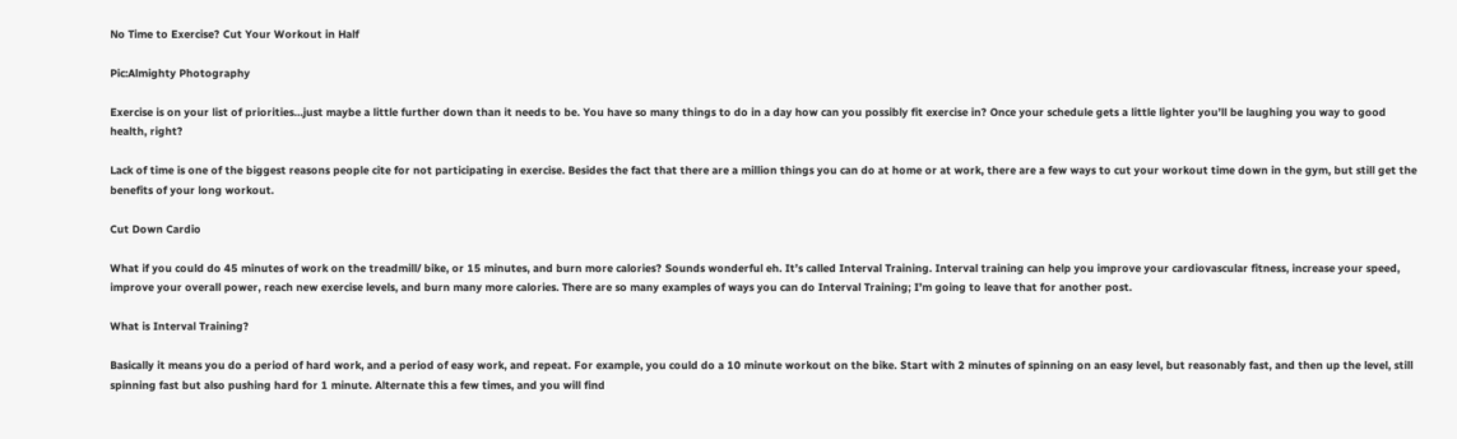No Time to Exercise? Cut Your Workout in Half

Pic:Almighty Photography

Exercise is on your list of priorities…just maybe a little further down than it needs to be. You have so many things to do in a day how can you possibly fit exercise in? Once your schedule gets a little lighter you’ll be laughing you way to good health, right?

Lack of time is one of the biggest reasons people cite for not participating in exercise. Besides the fact that there are a million things you can do at home or at work, there are a few ways to cut your workout time down in the gym, but still get the benefits of your long workout.

Cut Down Cardio

What if you could do 45 minutes of work on the treadmill/ bike, or 15 minutes, and burn more calories? Sounds wonderful eh. It’s called Interval Training. Interval training can help you improve your cardiovascular fitness, increase your speed, improve your overall power, reach new exercise levels, and burn many more calories. There are so many examples of ways you can do Interval Training; I’m going to leave that for another post.

What is Interval Training?

Basically it means you do a period of hard work, and a period of easy work, and repeat. For example, you could do a 10 minute workout on the bike. Start with 2 minutes of spinning on an easy level, but reasonably fast, and then up the level, still spinning fast but also pushing hard for 1 minute. Alternate this a few times, and you will find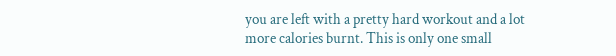you are left with a pretty hard workout and a lot more calories burnt. This is only one small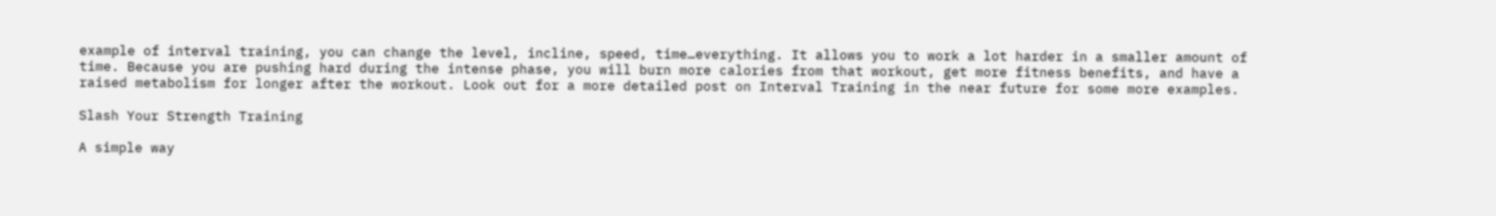example of interval training, you can change the level, incline, speed, time…everything. It allows you to work a lot harder in a smaller amount of time. Because you are pushing hard during the intense phase, you will burn more calories from that workout, get more fitness benefits, and have a raised metabolism for longer after the workout. Look out for a more detailed post on Interval Training in the near future for some more examples.

Slash Your Strength Training

A simple way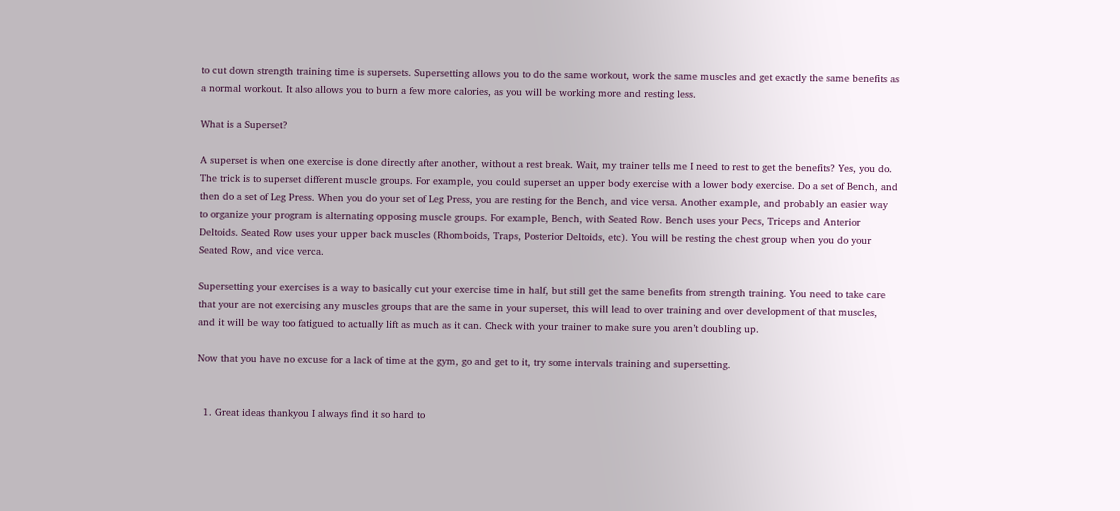to cut down strength training time is supersets. Supersetting allows you to do the same workout, work the same muscles and get exactly the same benefits as a normal workout. It also allows you to burn a few more calories, as you will be working more and resting less.

What is a Superset?

A superset is when one exercise is done directly after another, without a rest break. Wait, my trainer tells me I need to rest to get the benefits? Yes, you do. The trick is to superset different muscle groups. For example, you could superset an upper body exercise with a lower body exercise. Do a set of Bench, and then do a set of Leg Press. When you do your set of Leg Press, you are resting for the Bench, and vice versa. Another example, and probably an easier way to organize your program is alternating opposing muscle groups. For example, Bench, with Seated Row. Bench uses your Pecs, Triceps and Anterior Deltoids. Seated Row uses your upper back muscles (Rhomboids, Traps, Posterior Deltoids, etc). You will be resting the chest group when you do your Seated Row, and vice verca.

Supersetting your exercises is a way to basically cut your exercise time in half, but still get the same benefits from strength training. You need to take care that your are not exercising any muscles groups that are the same in your superset, this will lead to over training and over development of that muscles, and it will be way too fatigued to actually lift as much as it can. Check with your trainer to make sure you aren’t doubling up.

Now that you have no excuse for a lack of time at the gym, go and get to it, try some intervals training and supersetting.


  1. Great ideas thankyou I always find it so hard to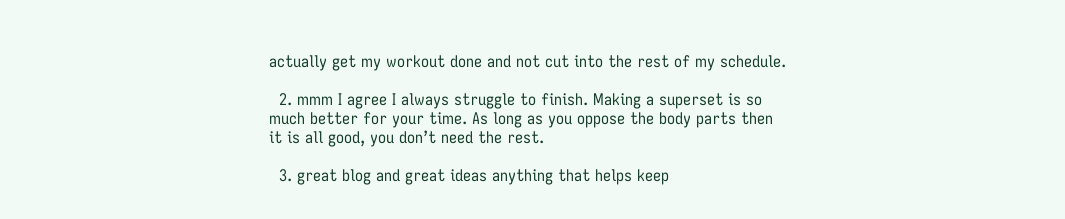actually get my workout done and not cut into the rest of my schedule.

  2. mmm I agree I always struggle to finish. Making a superset is so much better for your time. As long as you oppose the body parts then it is all good, you don’t need the rest.

  3. great blog and great ideas anything that helps keep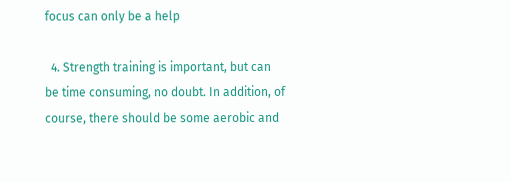focus can only be a help

  4. Strength training is important, but can be time consuming, no doubt. In addition, of course, there should be some aerobic and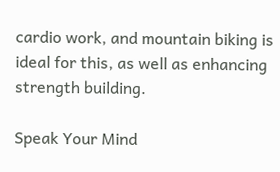cardio work, and mountain biking is ideal for this, as well as enhancing strength building.

Speak Your Mind